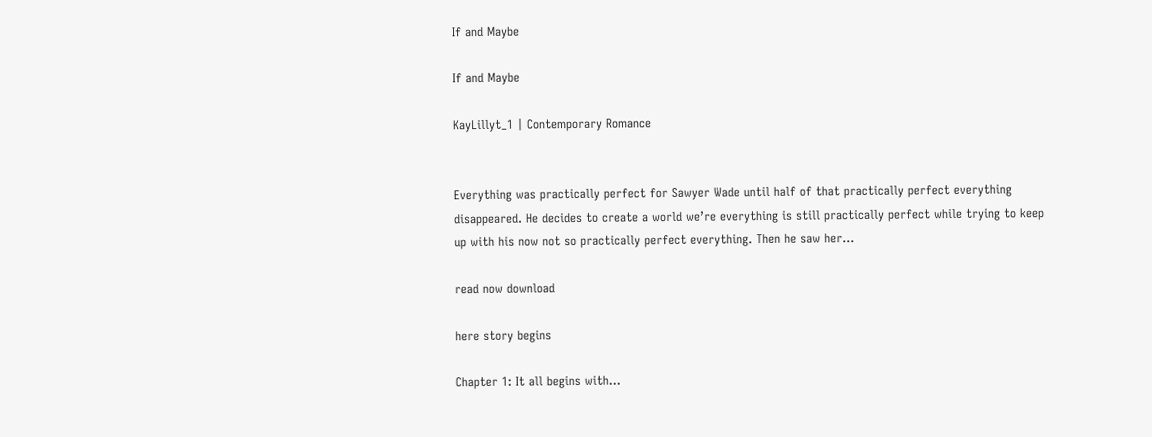If and Maybe

If and Maybe

KayLillyt_1 | Contemporary Romance


Everything was practically perfect for Sawyer Wade until half of that practically perfect everything disappeared. He decides to create a world we’re everything is still practically perfect while trying to keep up with his now not so practically perfect everything. Then he saw her...

read now download

here story begins

Chapter 1: It all begins with...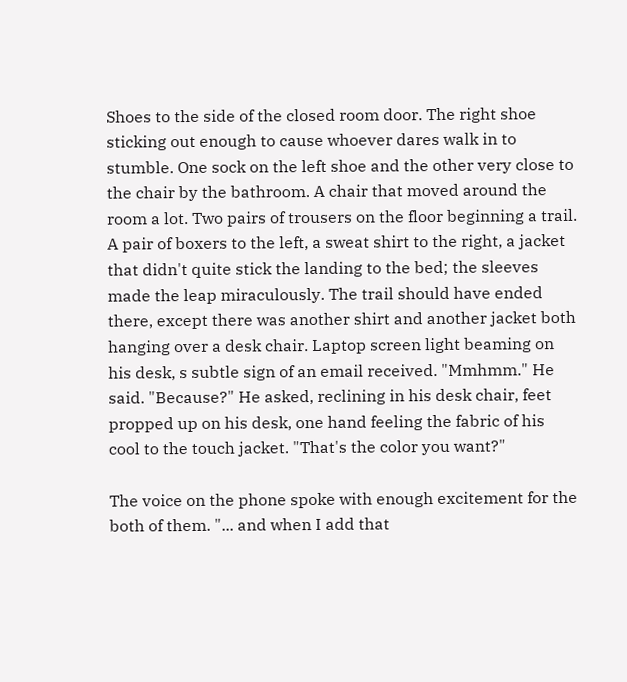Shoes to the side of the closed room door. The right shoe sticking out enough to cause whoever dares walk in to stumble. One sock on the left shoe and the other very close to the chair by the bathroom. A chair that moved around the room a lot. Two pairs of trousers on the floor beginning a trail. A pair of boxers to the left, a sweat shirt to the right, a jacket that didn't quite stick the landing to the bed; the sleeves made the leap miraculously. The trail should have ended there, except there was another shirt and another jacket both hanging over a desk chair. Laptop screen light beaming on his desk, s subtle sign of an email received. "Mmhmm." He said. "Because?" He asked, reclining in his desk chair, feet propped up on his desk, one hand feeling the fabric of his cool to the touch jacket. "That's the color you want?"

The voice on the phone spoke with enough excitement for the both of them. "... and when I add that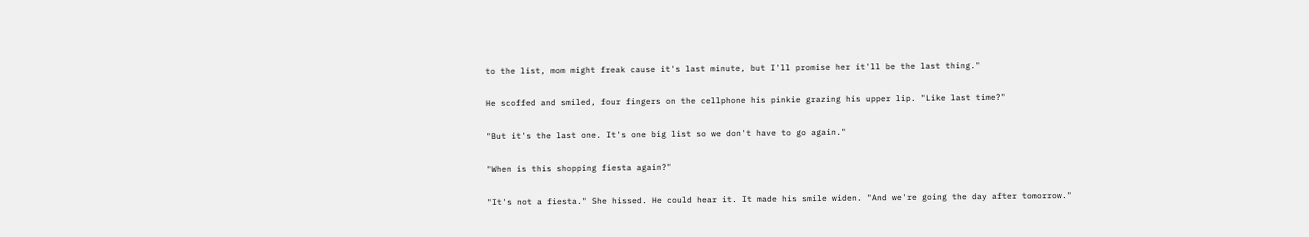to the list, mom might freak cause it's last minute, but I'll promise her it'll be the last thing."

He scoffed and smiled, four fingers on the cellphone his pinkie grazing his upper lip. "Like last time?"

"But it's the last one. It's one big list so we don't have to go again."

"When is this shopping fiesta again?"

"It's not a fiesta." She hissed. He could hear it. It made his smile widen. "And we're going the day after tomorrow."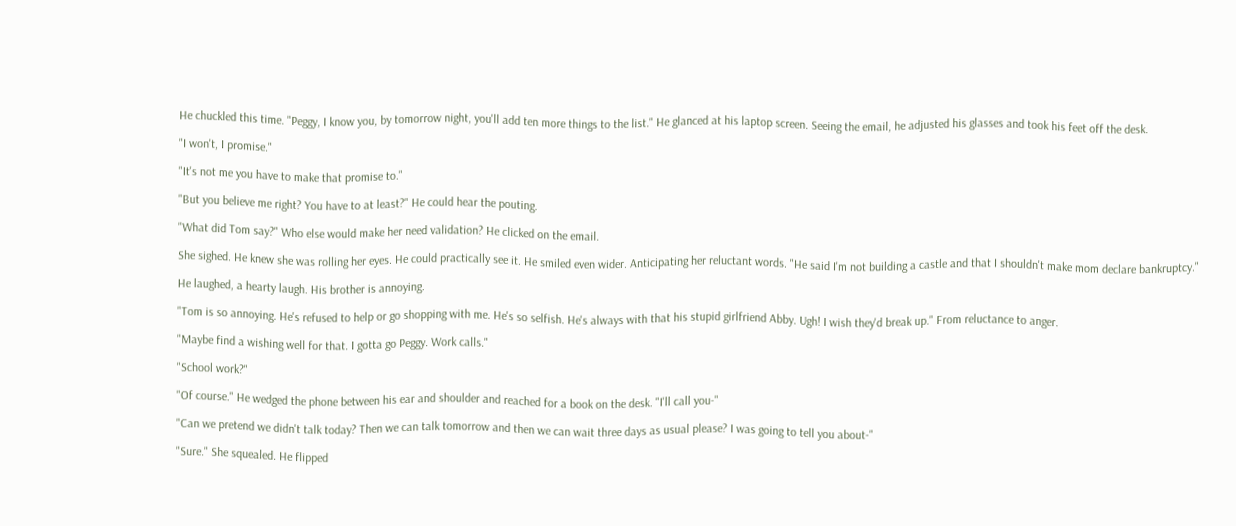He chuckled this time. "Peggy, I know you, by tomorrow night, you'll add ten more things to the list." He glanced at his laptop screen. Seeing the email, he adjusted his glasses and took his feet off the desk.

"I won't, I promise."

"It's not me you have to make that promise to."

"But you believe me right? You have to at least?" He could hear the pouting.

"What did Tom say?" Who else would make her need validation? He clicked on the email.

She sighed. He knew she was rolling her eyes. He could practically see it. He smiled even wider. Anticipating her reluctant words. "He said I'm not building a castle and that I shouldn't make mom declare bankruptcy."

He laughed, a hearty laugh. His brother is annoying.

"Tom is so annoying. He's refused to help or go shopping with me. He's so selfish. He's always with that his stupid girlfriend Abby. Ugh! I wish they'd break up." From reluctance to anger.

"Maybe find a wishing well for that. I gotta go Peggy. Work calls."

"School work?"

"Of course." He wedged the phone between his ear and shoulder and reached for a book on the desk. "I'll call you-"

"Can we pretend we didn't talk today? Then we can talk tomorrow and then we can wait three days as usual please? I was going to tell you about-"

"Sure." She squealed. He flipped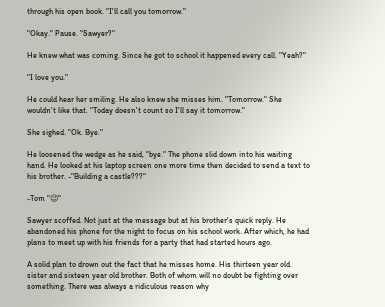through his open book. "I'll call you tomorrow."

"Okay." Pause. "Sawyer?"

He knew what was coming. Since he got to school it happened every call. "Yeah?"

"I love you."

He could hear her smiling. He also knew she misses him. "Tomorrow." She wouldn't like that. "Today doesn't count so I'll say it tomorrow."

She sighed. "Ok. Bye."

He loosened the wedge as he said, "bye." The phone slid down into his waiting hand. He looked at his laptop screen one more time then decided to send a text to his brother. -"Building a castle???"

-Tom "😉"

Sawyer scoffed. Not just at the message but at his brother's quick reply. He abandoned his phone for the night to focus on his school work. After which, he had plans to meet up with his friends for a party that had started hours ago.

A solid plan to drown out the fact that he misses home. His thirteen year old sister and sixteen year old brother. Both of whom will no doubt be fighting over something. There was always a ridiculous reason why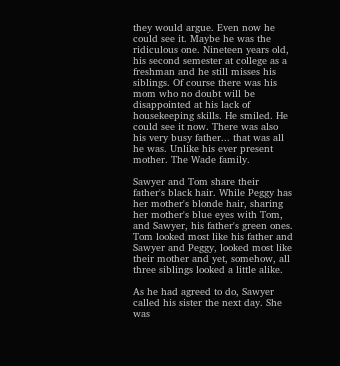they would argue. Even now he could see it. Maybe he was the ridiculous one. Nineteen years old, his second semester at college as a freshman and he still misses his siblings. Of course there was his mom who no doubt will be disappointed at his lack of housekeeping skills. He smiled. He could see it now. There was also his very busy father... that was all he was. Unlike his ever present mother. The Wade family.

Sawyer and Tom share their father's black hair. While Peggy has her mother's blonde hair, sharing her mother's blue eyes with Tom, and Sawyer, his father's green ones. Tom looked most like his father and Sawyer and Peggy, looked most like their mother and yet, somehow, all three siblings looked a little alike.

As he had agreed to do, Sawyer called his sister the next day. She was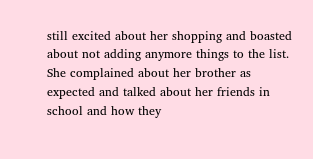still excited about her shopping and boasted about not adding anymore things to the list. She complained about her brother as expected and talked about her friends in school and how they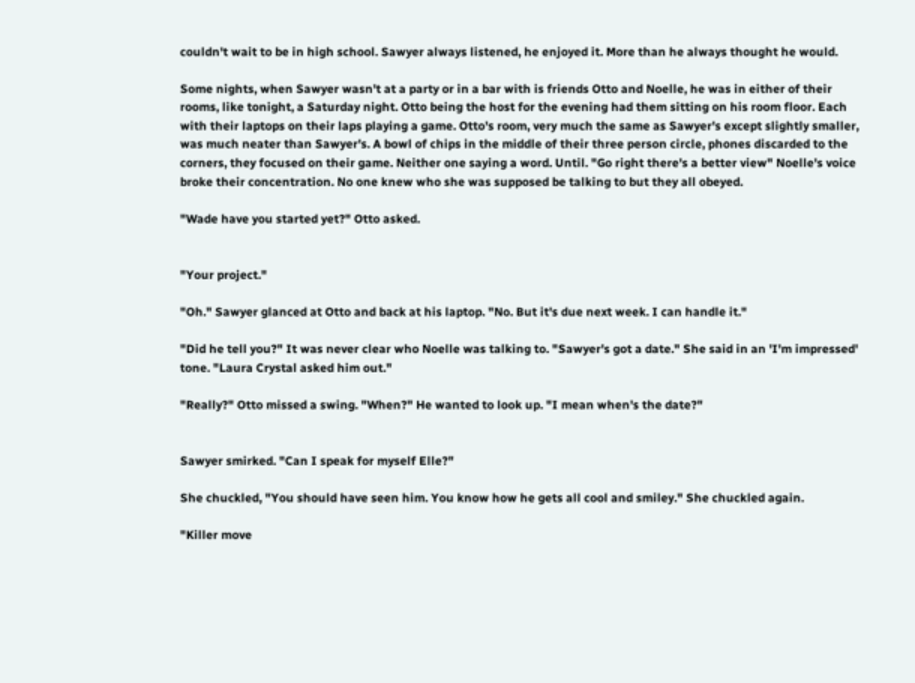couldn't wait to be in high school. Sawyer always listened, he enjoyed it. More than he always thought he would.

Some nights, when Sawyer wasn't at a party or in a bar with is friends Otto and Noelle, he was in either of their rooms, like tonight, a Saturday night. Otto being the host for the evening had them sitting on his room floor. Each with their laptops on their laps playing a game. Otto's room, very much the same as Sawyer's except slightly smaller, was much neater than Sawyer's. A bowl of chips in the middle of their three person circle, phones discarded to the corners, they focused on their game. Neither one saying a word. Until. "Go right there's a better view" Noelle's voice broke their concentration. No one knew who she was supposed be talking to but they all obeyed.

"Wade have you started yet?" Otto asked.


"Your project."

"Oh." Sawyer glanced at Otto and back at his laptop. "No. But it's due next week. I can handle it."

"Did he tell you?" It was never clear who Noelle was talking to. "Sawyer's got a date." She said in an 'I'm impressed' tone. "Laura Crystal asked him out."

"Really?" Otto missed a swing. "When?" He wanted to look up. "I mean when's the date?"


Sawyer smirked. "Can I speak for myself Elle?"

She chuckled, "You should have seen him. You know how he gets all cool and smiley." She chuckled again.

"Killer move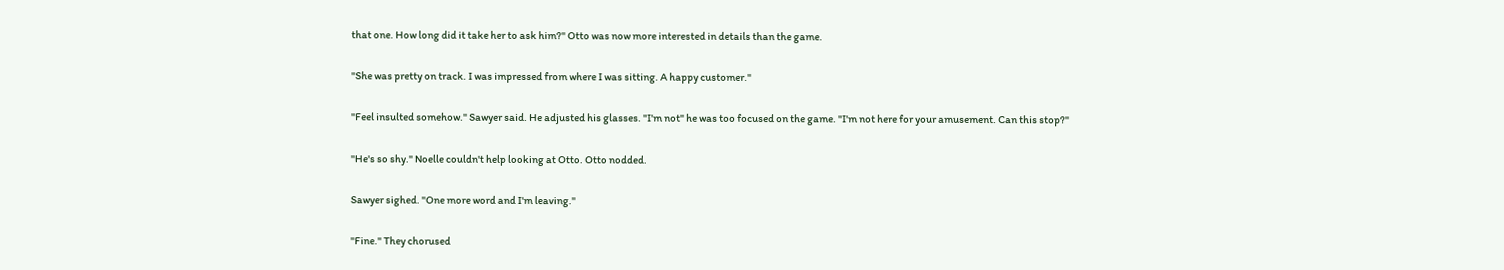that one. How long did it take her to ask him?" Otto was now more interested in details than the game.

"She was pretty on track. I was impressed from where I was sitting. A happy customer."

"Feel insulted somehow." Sawyer said. He adjusted his glasses. "I'm not" he was too focused on the game. "I'm not here for your amusement. Can this stop?"

"He's so shy." Noelle couldn't help looking at Otto. Otto nodded.

Sawyer sighed. "One more word and I'm leaving."

"Fine." They chorused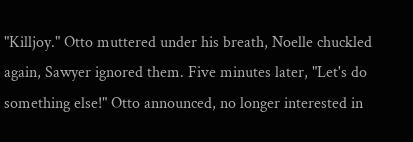"Killjoy." Otto muttered under his breath, Noelle chuckled again, Sawyer ignored them. Five minutes later, "Let's do something else!" Otto announced, no longer interested in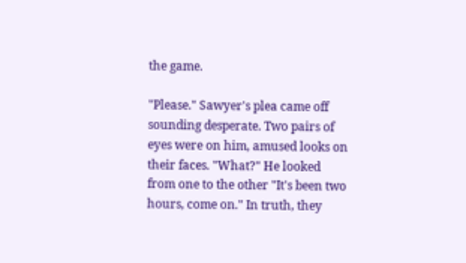the game.

"Please." Sawyer's plea came off sounding desperate. Two pairs of eyes were on him, amused looks on their faces. "What?" He looked from one to the other "It's been two hours, come on." In truth, they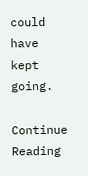could have kept going.

Continue Reading